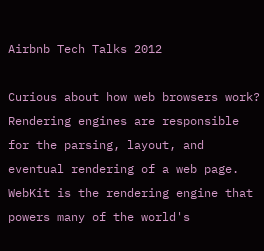Airbnb Tech Talks 2012

Curious about how web browsers work? Rendering engines are responsible for the parsing, layout, and eventual rendering of a web page. WebKit is the rendering engine that powers many of the world's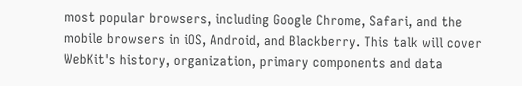most popular browsers, including Google Chrome, Safari, and the mobile browsers in iOS, Android, and Blackberry. This talk will cover WebKit's history, organization, primary components and data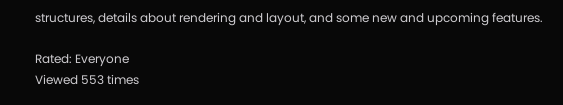structures, details about rendering and layout, and some new and upcoming features.

Rated: Everyone
Viewed 553 times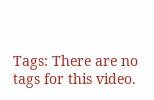Tags: There are no tags for this video.